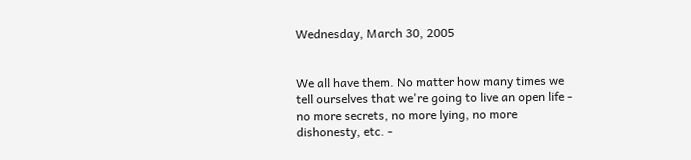Wednesday, March 30, 2005


We all have them. No matter how many times we tell ourselves that we're going to live an open life - no more secrets, no more lying, no more dishonesty, etc. -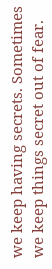we keep having secrets. Sometimes we keep things secret out of fear.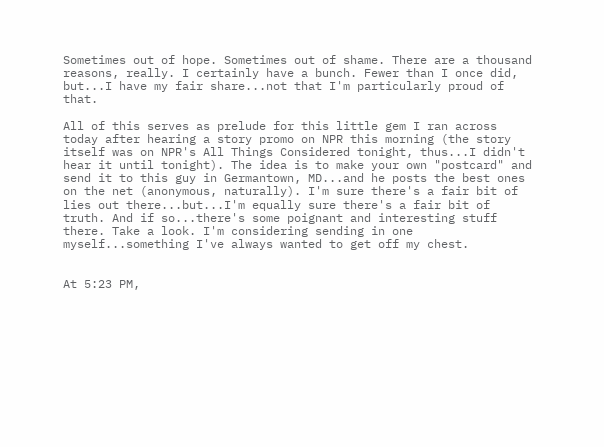Sometimes out of hope. Sometimes out of shame. There are a thousand reasons, really. I certainly have a bunch. Fewer than I once did, but...I have my fair share...not that I'm particularly proud of that.

All of this serves as prelude for this little gem I ran across today after hearing a story promo on NPR this morning (the story itself was on NPR's All Things Considered tonight, thus...I didn't hear it until tonight). The idea is to make your own "postcard" and send it to this guy in Germantown, MD...and he posts the best ones on the net (anonymous, naturally). I'm sure there's a fair bit of lies out there...but...I'm equally sure there's a fair bit of truth. And if so...there's some poignant and interesting stuff there. Take a look. I'm considering sending in one myself...something I've always wanted to get off my chest.


At 5:23 PM,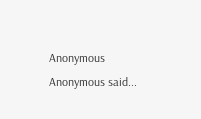Anonymous Anonymous said...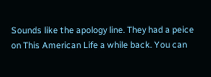Sounds like the apology line. They had a peice on This American Life a while back. You can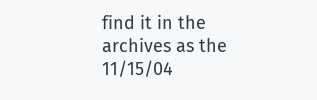find it in the archives as the 11/15/04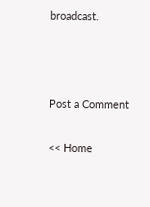broadcast.



Post a Comment

<< Home